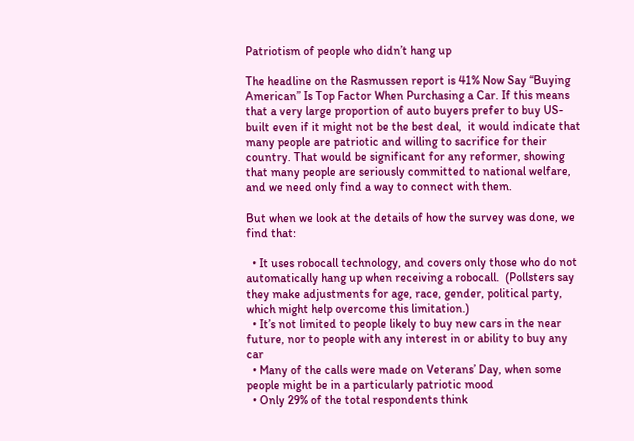Patriotism of people who didn’t hang up

The headline on the Rasmussen report is 41% Now Say “Buying American” Is Top Factor When Purchasing a Car. If this means that a very large proportion of auto buyers prefer to buy US-built even if it might not be the best deal,  it would indicate that many people are patriotic and willing to sacrifice for their country. That would be significant for any reformer, showing that many people are seriously committed to national welfare, and we need only find a way to connect with them.

But when we look at the details of how the survey was done, we find that:

  • It uses robocall technology, and covers only those who do not automatically hang up when receiving a robocall.  (Pollsters say they make adjustments for age, race, gender, political party, which might help overcome this limitation.)
  • It’s not limited to people likely to buy new cars in the near future, nor to people with any interest in or ability to buy any car
  • Many of the calls were made on Veterans’ Day, when some people might be in a particularly patriotic mood
  • Only 29% of the total respondents think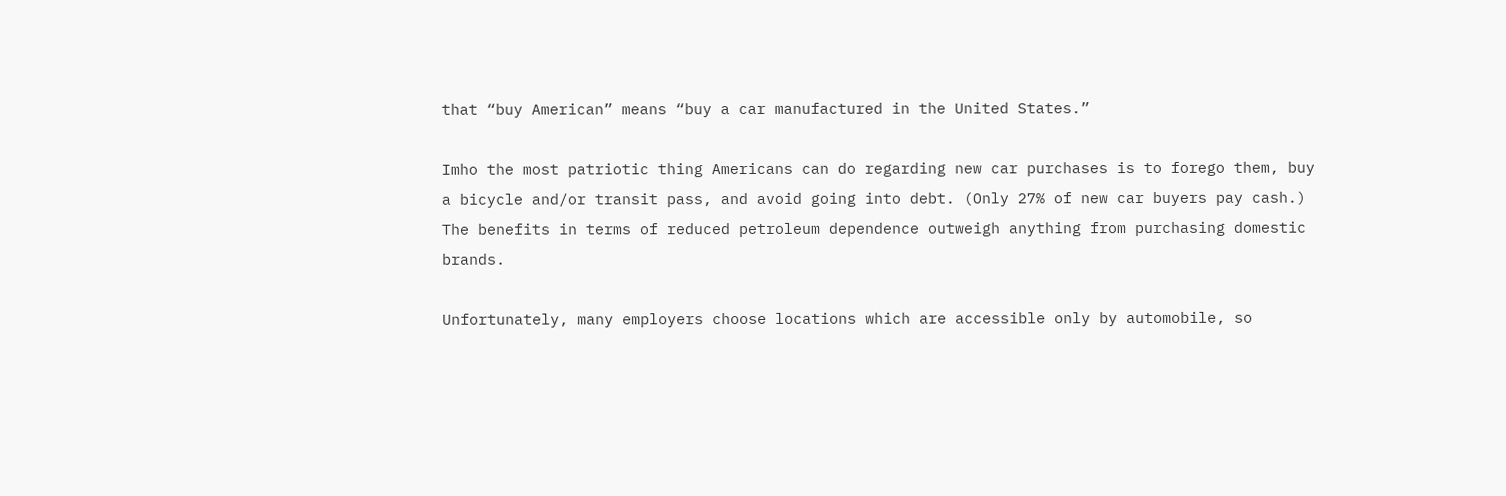that “buy American” means “buy a car manufactured in the United States.”

Imho the most patriotic thing Americans can do regarding new car purchases is to forego them, buy a bicycle and/or transit pass, and avoid going into debt. (Only 27% of new car buyers pay cash.)  The benefits in terms of reduced petroleum dependence outweigh anything from purchasing domestic brands.

Unfortunately, many employers choose locations which are accessible only by automobile, so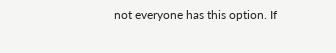not everyone has this option. If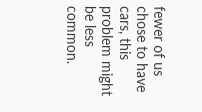fewer of us chose to have cars, this problem might be less common.